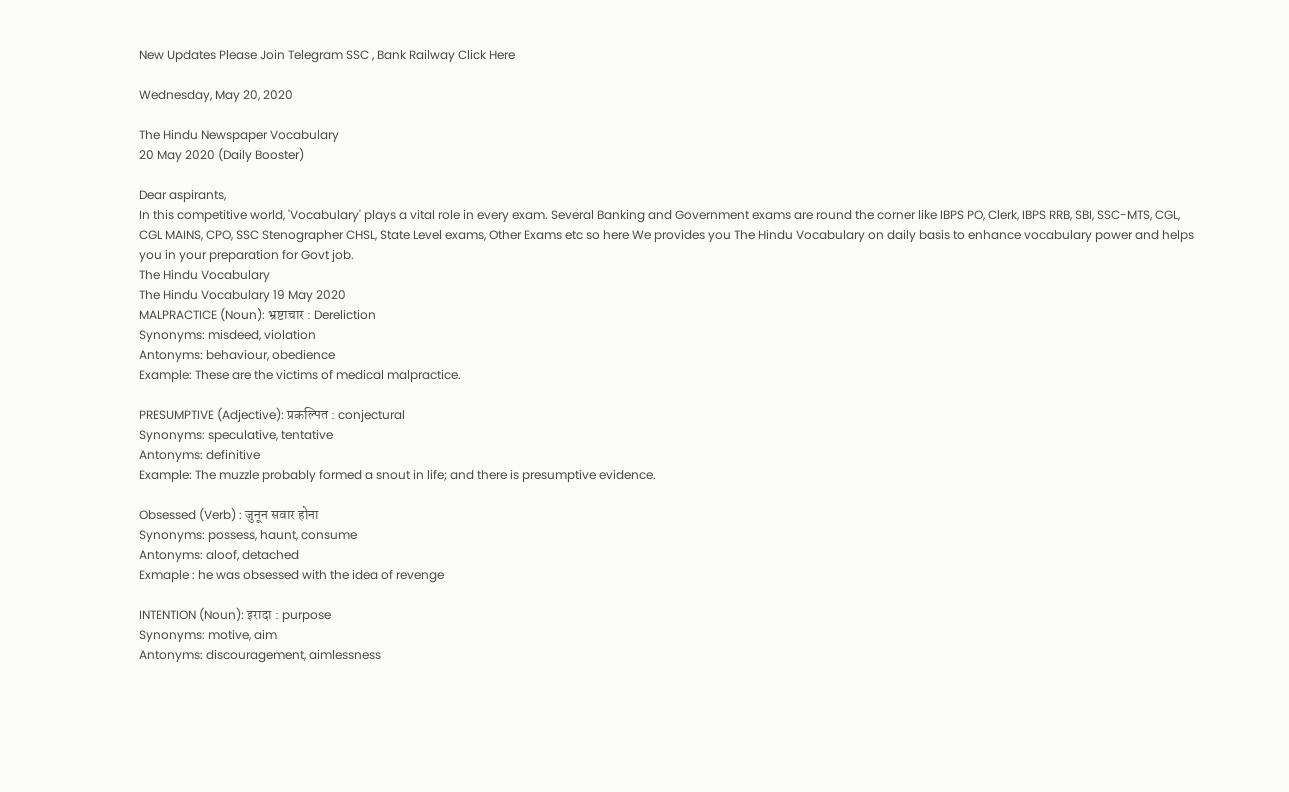New Updates Please Join Telegram SSC , Bank Railway Click Here

Wednesday, May 20, 2020

The Hindu Newspaper Vocabulary
20 May 2020 (Daily Booster)

Dear aspirants,
In this competitive world, 'Vocabulary' plays a vital role in every exam. Several Banking and Government exams are round the corner like IBPS PO, Clerk, IBPS RRB, SBI, SSC-MTS, CGL, CGL MAINS, CPO, SSC Stenographer CHSL, State Level exams, Other Exams etc so here We provides you The Hindu Vocabulary on daily basis to enhance vocabulary power and helps you in your preparation for Govt job.
The Hindu Vocabulary
The Hindu Vocabulary 19 May 2020
MALPRACTICE (Noun): भ्रष्टाचार : Dereliction
Synonyms: misdeed, violation
Antonyms: behaviour, obedience
Example: These are the victims of medical malpractice.

PRESUMPTIVE (Adjective): प्रकल्पित : conjectural
Synonyms: speculative, tentative
Antonyms: definitive
Example: The muzzle probably formed a snout in life; and there is presumptive evidence.

Obsessed (Verb) : जुनून सवार होना
Synonyms: possess, haunt, consume
Antonyms: aloof, detached
Exmaple : he was obsessed with the idea of revenge

INTENTION (Noun): इरादा : purpose
Synonyms: motive, aim
Antonyms: discouragement, aimlessness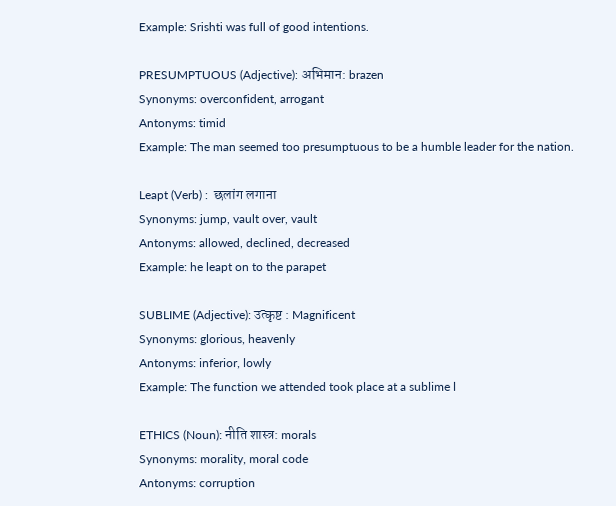Example: Srishti was full of good intentions.

PRESUMPTUOUS (Adjective): अभिमान: brazen
Synonyms: overconfident, arrogant
Antonyms: timid
Example: The man seemed too presumptuous to be a humble leader for the nation.

Leapt (Verb) :  छलांग लगाना
Synonyms: jump, vault over, vault
Antonyms: allowed, declined, decreased
Example: he leapt on to the parapet

SUBLIME (Adjective): उत्कृष्ट : Magnificent
Synonyms: glorious, heavenly
Antonyms: inferior, lowly
Example: The function we attended took place at a sublime l

ETHICS (Noun): नीति शास्त्र: morals
Synonyms: morality, moral code
Antonyms: corruption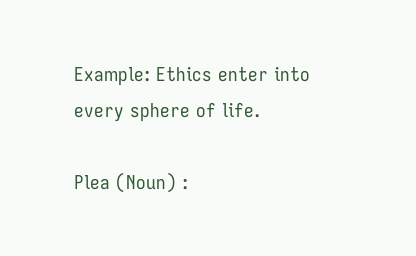Example: Ethics enter into every sphere of life.

Plea (Noun) :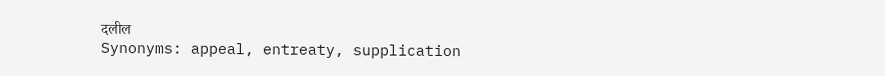दलील
Synonyms: appeal, entreaty, supplication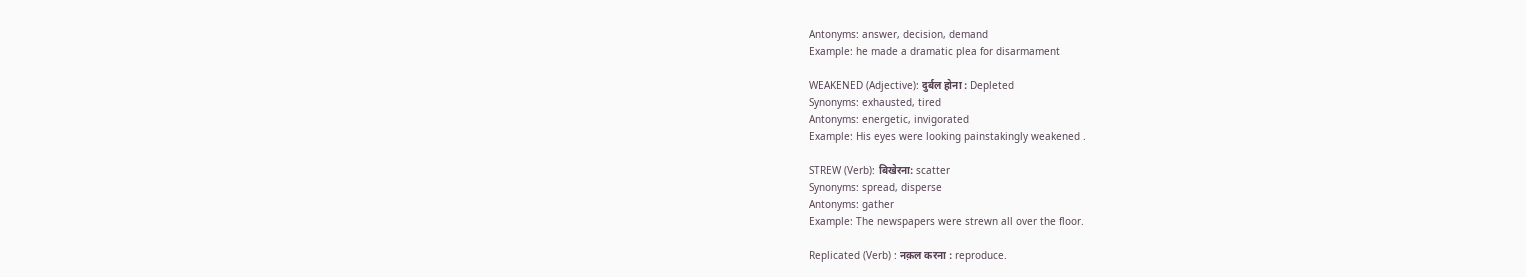Antonyms: answer, decision, demand
Example: he made a dramatic plea for disarmament

WEAKENED (Adjective): दुर्बल होना : Depleted
Synonyms: exhausted, tired
Antonyms: energetic, invigorated
Example: His eyes were looking painstakingly weakened .

STREW (Verb): बिखेरना: scatter
Synonyms: spread, disperse
Antonyms: gather
Example: The newspapers were strewn all over the floor.

Replicated (Verb) : नक़ल करना : reproduce.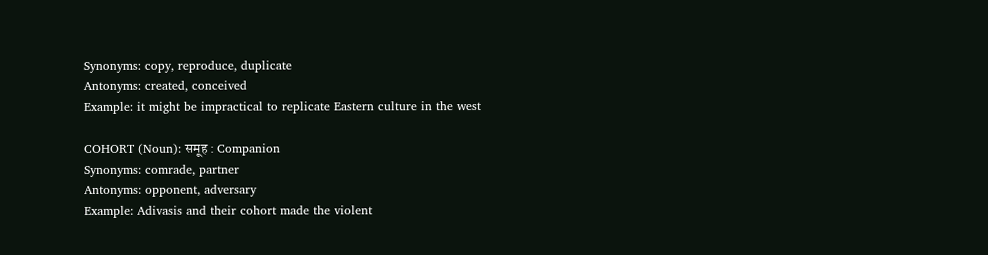Synonyms: copy, reproduce, duplicate
Antonyms: created, conceived
Example: it might be impractical to replicate Eastern culture in the west

COHORT (Noun): समूह : Companion
Synonyms: comrade, partner
Antonyms: opponent, adversary
Example: Adivasis and their cohort made the violent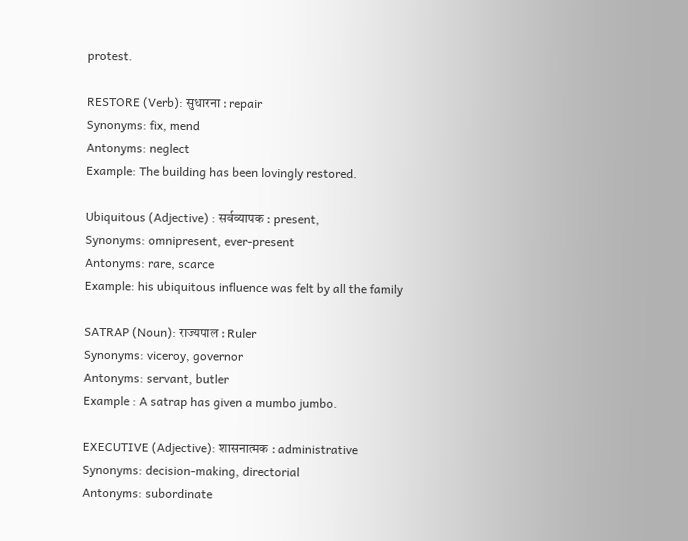protest.

RESTORE (Verb): सुधारना : repair
Synonyms: fix, mend
Antonyms: neglect
Example: The building has been lovingly restored.

Ubiquitous (Adjective) : सर्वव्यापक : present,
Synonyms: omnipresent, ever-present
Antonyms: rare, scarce
Example: his ubiquitous influence was felt by all the family

SATRAP (Noun): राज्यपाल : Ruler
Synonyms: viceroy, governor
Antonyms: servant, butler
Example : A satrap has given a mumbo jumbo.

EXECUTIVE (Adjective): शासनात्मक : administrative
Synonyms: decision-making, directorial
Antonyms: subordinate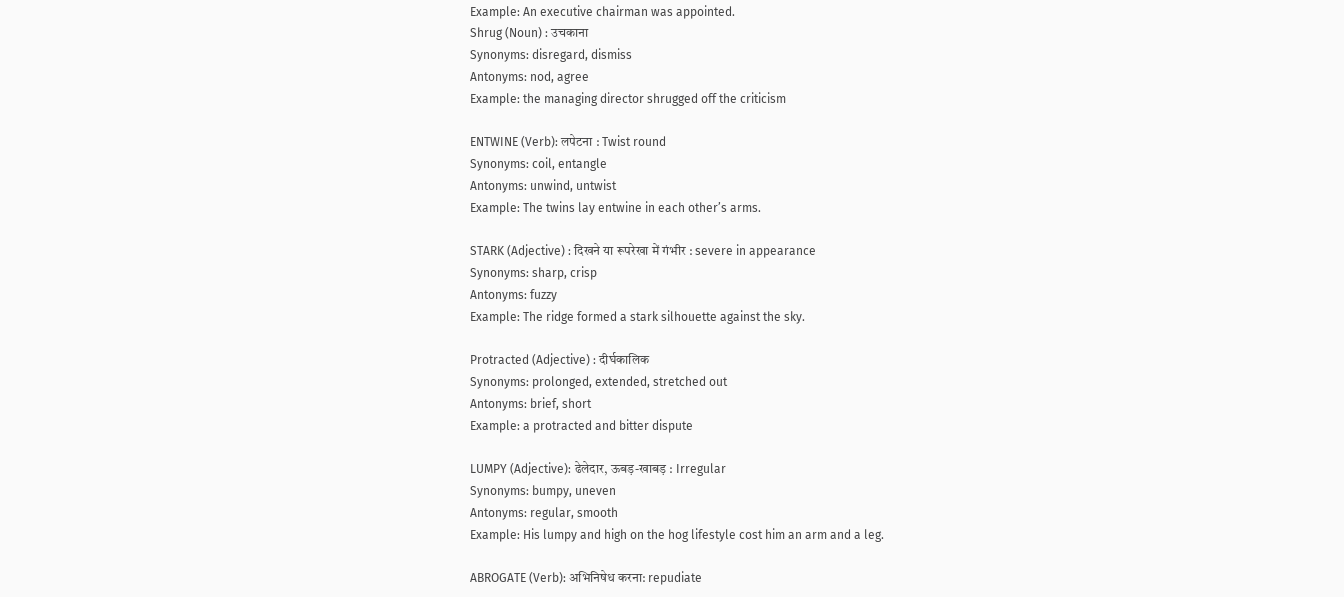Example: An executive chairman was appointed.
Shrug (Noun) : उचकाना
Synonyms: disregard, dismiss
Antonyms: nod, agree
Example: the managing director shrugged off the criticism

ENTWINE (Verb): लपेटना : Twist round
Synonyms: coil, entangle
Antonyms: unwind, untwist
Example: The twins lay entwine in each other’s arms.

STARK (Adjective) : दिखने या रूपरेखा में गंभीर : severe in appearance
Synonyms: sharp, crisp
Antonyms: fuzzy
Example: The ridge formed a stark silhouette against the sky.

Protracted (Adjective) : दीर्घकालिक
Synonyms: prolonged, extended, stretched out
Antonyms: brief, short
Example: a protracted and bitter dispute

LUMPY (Adjective): ढेलेदार, ऊबड़-खाबड़ : Irregular
Synonyms: bumpy, uneven
Antonyms: regular, smooth
Example: His lumpy and high on the hog lifestyle cost him an arm and a leg.

ABROGATE (Verb): अभिनिषेध करना: repudiate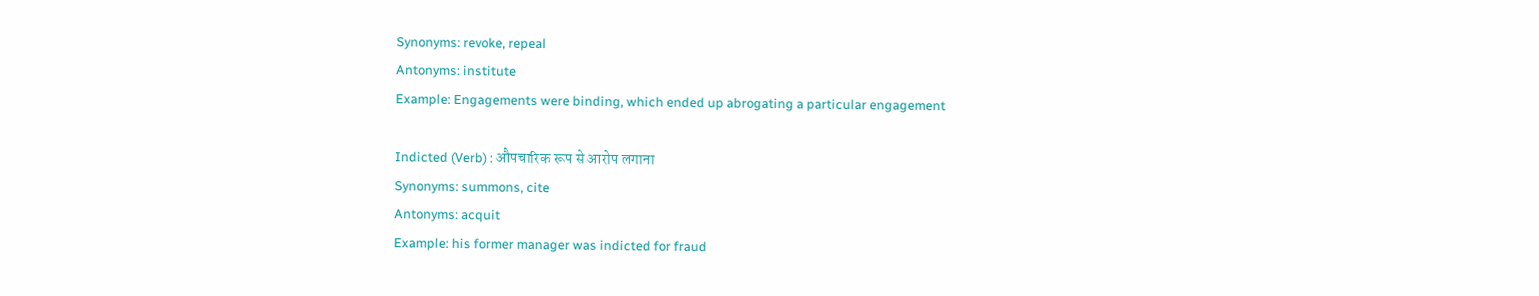Synonyms: revoke, repeal
Antonyms: institute
Example: Engagements were binding, which ended up abrogating a particular engagement

Indicted (Verb) : औपचारिक रूप से आरोप लगाना
Synonyms: summons, cite
Antonyms: acquit
Example: his former manager was indicted for fraud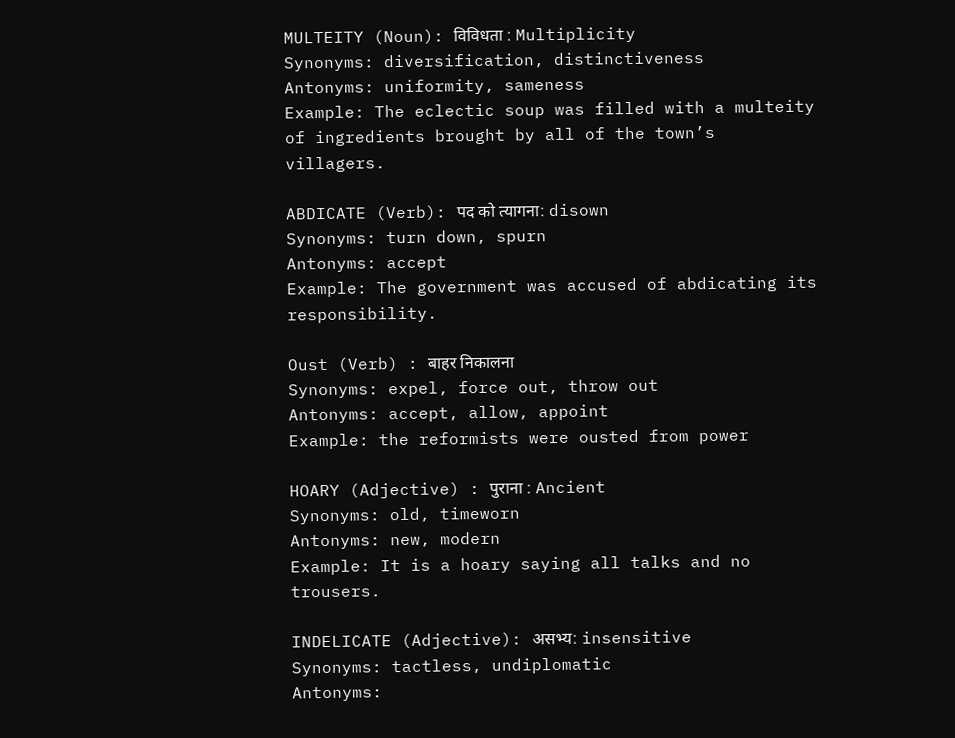MULTEITY (Noun): विविधता : Multiplicity
Synonyms: diversification, distinctiveness
Antonyms: uniformity, sameness
Example: The eclectic soup was filled with a multeity of ingredients brought by all of the town’s villagers.

ABDICATE (Verb): पद को त्यागना: disown
Synonyms: turn down, spurn
Antonyms: accept
Example: The government was accused of abdicating its responsibility.

Oust (Verb) : बाहर निकालना
Synonyms: expel, force out, throw out
Antonyms: accept, allow, appoint
Example: the reformists were ousted from power

HOARY (Adjective) : पुराना : Ancient
Synonyms: old, timeworn
Antonyms: new, modern
Example: It is a hoary saying all talks and no trousers.

INDELICATE (Adjective): असभ्य: insensitive
Synonyms: tactless, undiplomatic
Antonyms: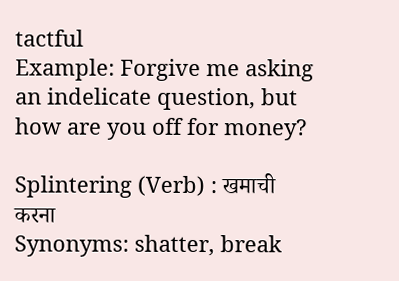tactful
Example: Forgive me asking an indelicate question, but how are you off for money?

Splintering (Verb) : खमाची करना
Synonyms: shatter, break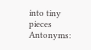into tiny pieces
Antonyms: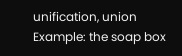unification, union
Example: the soap box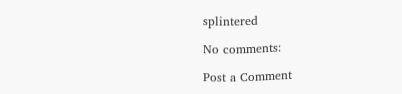splintered

No comments:

Post a Comment